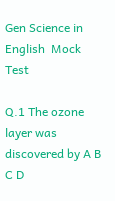Gen Science in English  Mock Test

Q.1 The ozone layer was discovered by A B C D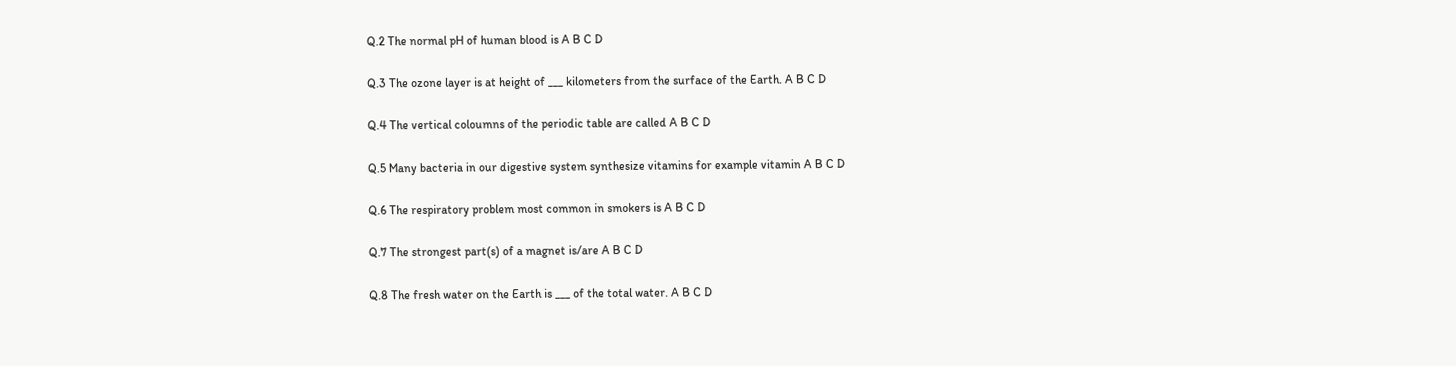Q.2 The normal pH of human blood is A B C D

Q.3 The ozone layer is at height of ___ kilometers from the surface of the Earth. A B C D

Q.4 The vertical coloumns of the periodic table are called A B C D

Q.5 Many bacteria in our digestive system synthesize vitamins for example vitamin A B C D

Q.6 The respiratory problem most common in smokers is A B C D

Q.7 The strongest part(s) of a magnet is/are A B C D

Q.8 The fresh water on the Earth is ___ of the total water. A B C D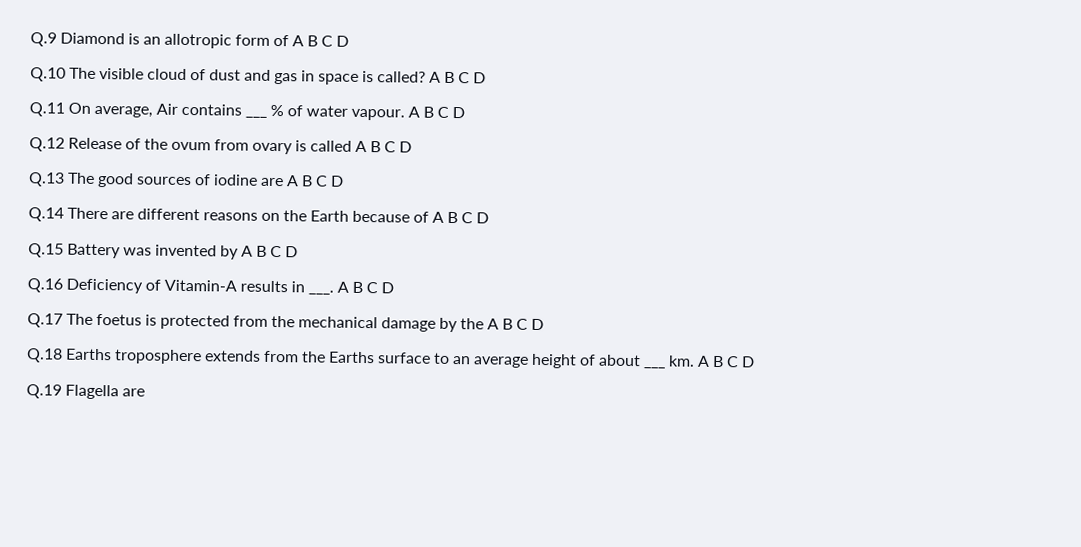Q.9 Diamond is an allotropic form of A B C D

Q.10 The visible cloud of dust and gas in space is called? A B C D

Q.11 On average, Air contains ___ % of water vapour. A B C D

Q.12 Release of the ovum from ovary is called A B C D

Q.13 The good sources of iodine are A B C D

Q.14 There are different reasons on the Earth because of A B C D

Q.15 Battery was invented by A B C D

Q.16 Deficiency of Vitamin-A results in ___. A B C D

Q.17 The foetus is protected from the mechanical damage by the A B C D

Q.18 Earths troposphere extends from the Earths surface to an average height of about ___ km. A B C D

Q.19 Flagella are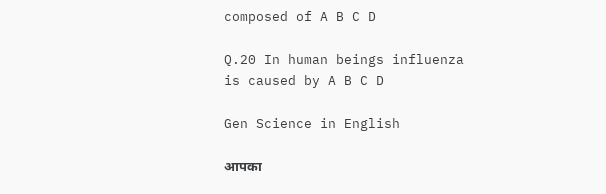composed of A B C D

Q.20 In human beings influenza is caused by A B C D

Gen Science in English

आपका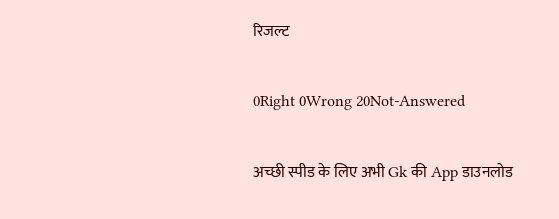रिजल्ट

0Right 0Wrong 20Not-Answered

अच्छी स्पीड के लिए अभी Gk की App डाउनलोड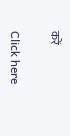करें

Click here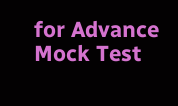for Advance Mock Test